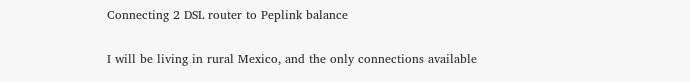Connecting 2 DSL router to Peplink balance

I will be living in rural Mexico, and the only connections available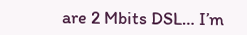are 2 Mbits DSL… I’m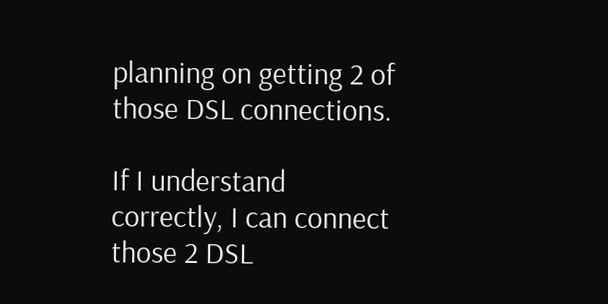planning on getting 2 of those DSL connections.

If I understand correctly, I can connect those 2 DSL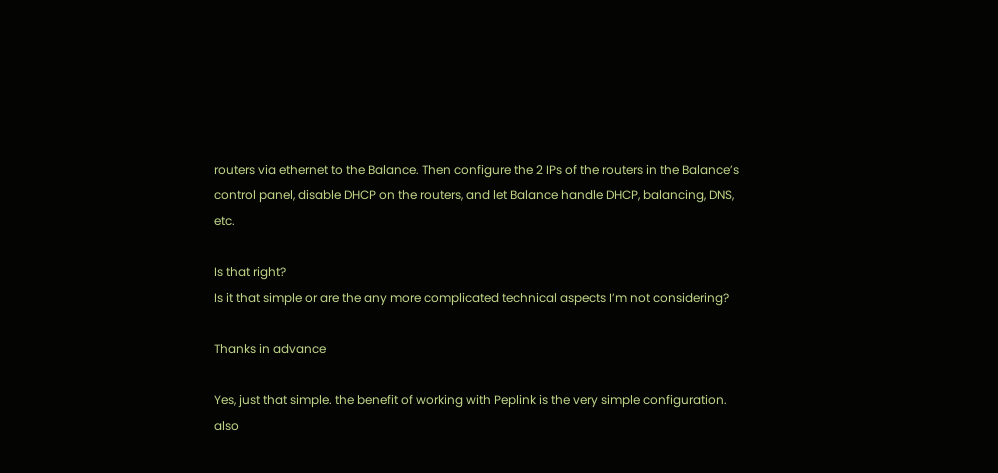routers via ethernet to the Balance. Then configure the 2 IPs of the routers in the Balance’s control panel, disable DHCP on the routers, and let Balance handle DHCP, balancing, DNS, etc.

Is that right?
Is it that simple or are the any more complicated technical aspects I’m not considering?

Thanks in advance

Yes, just that simple. the benefit of working with Peplink is the very simple configuration.
also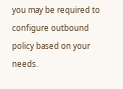you may be required to configure outbound policy based on your needs.